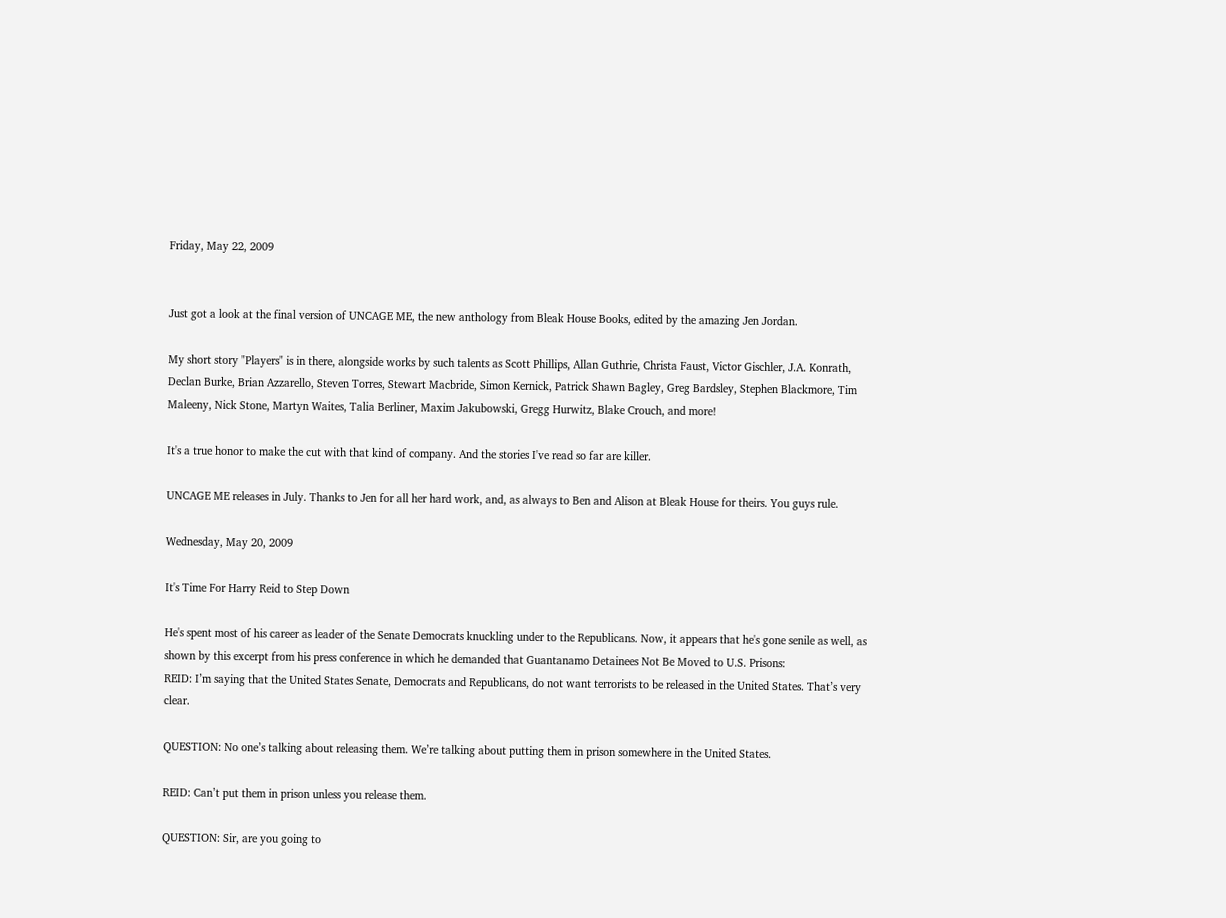Friday, May 22, 2009


Just got a look at the final version of UNCAGE ME, the new anthology from Bleak House Books, edited by the amazing Jen Jordan.

My short story "Players" is in there, alongside works by such talents as Scott Phillips, Allan Guthrie, Christa Faust, Victor Gischler, J.A. Konrath, Declan Burke, Brian Azzarello, Steven Torres, Stewart Macbride, Simon Kernick, Patrick Shawn Bagley, Greg Bardsley, Stephen Blackmore, Tim Maleeny, Nick Stone, Martyn Waites, Talia Berliner, Maxim Jakubowski, Gregg Hurwitz, Blake Crouch, and more!

It's a true honor to make the cut with that kind of company. And the stories I've read so far are killer.

UNCAGE ME releases in July. Thanks to Jen for all her hard work, and, as always to Ben and Alison at Bleak House for theirs. You guys rule.

Wednesday, May 20, 2009

It's Time For Harry Reid to Step Down

He's spent most of his career as leader of the Senate Democrats knuckling under to the Republicans. Now, it appears that he's gone senile as well, as shown by this excerpt from his press conference in which he demanded that Guantanamo Detainees Not Be Moved to U.S. Prisons:
REID: I’m saying that the United States Senate, Democrats and Republicans, do not want terrorists to be released in the United States. That’s very clear.

QUESTION: No one’s talking about releasing them. We’re talking about putting them in prison somewhere in the United States.

REID: Can’t put them in prison unless you release them.

QUESTION: Sir, are you going to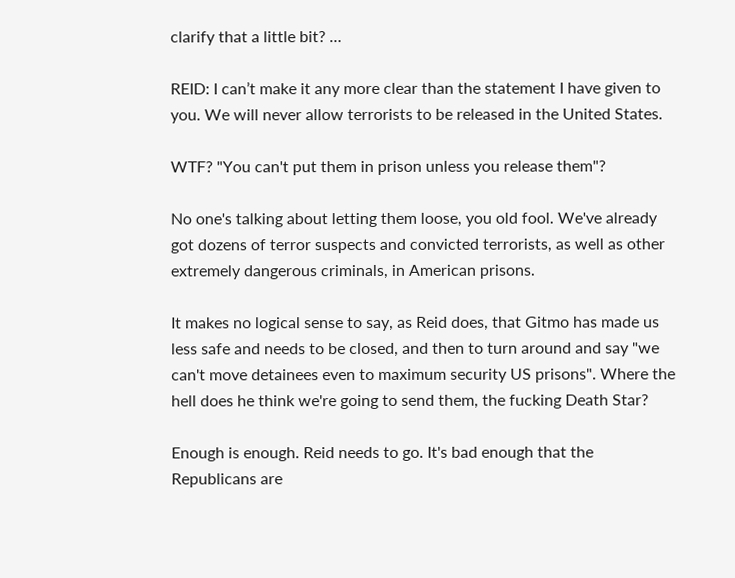clarify that a little bit? …

REID: I can’t make it any more clear than the statement I have given to you. We will never allow terrorists to be released in the United States.

WTF? "You can't put them in prison unless you release them"?

No one's talking about letting them loose, you old fool. We've already got dozens of terror suspects and convicted terrorists, as well as other extremely dangerous criminals, in American prisons.

It makes no logical sense to say, as Reid does, that Gitmo has made us less safe and needs to be closed, and then to turn around and say "we can't move detainees even to maximum security US prisons". Where the hell does he think we're going to send them, the fucking Death Star?

Enough is enough. Reid needs to go. It's bad enough that the Republicans are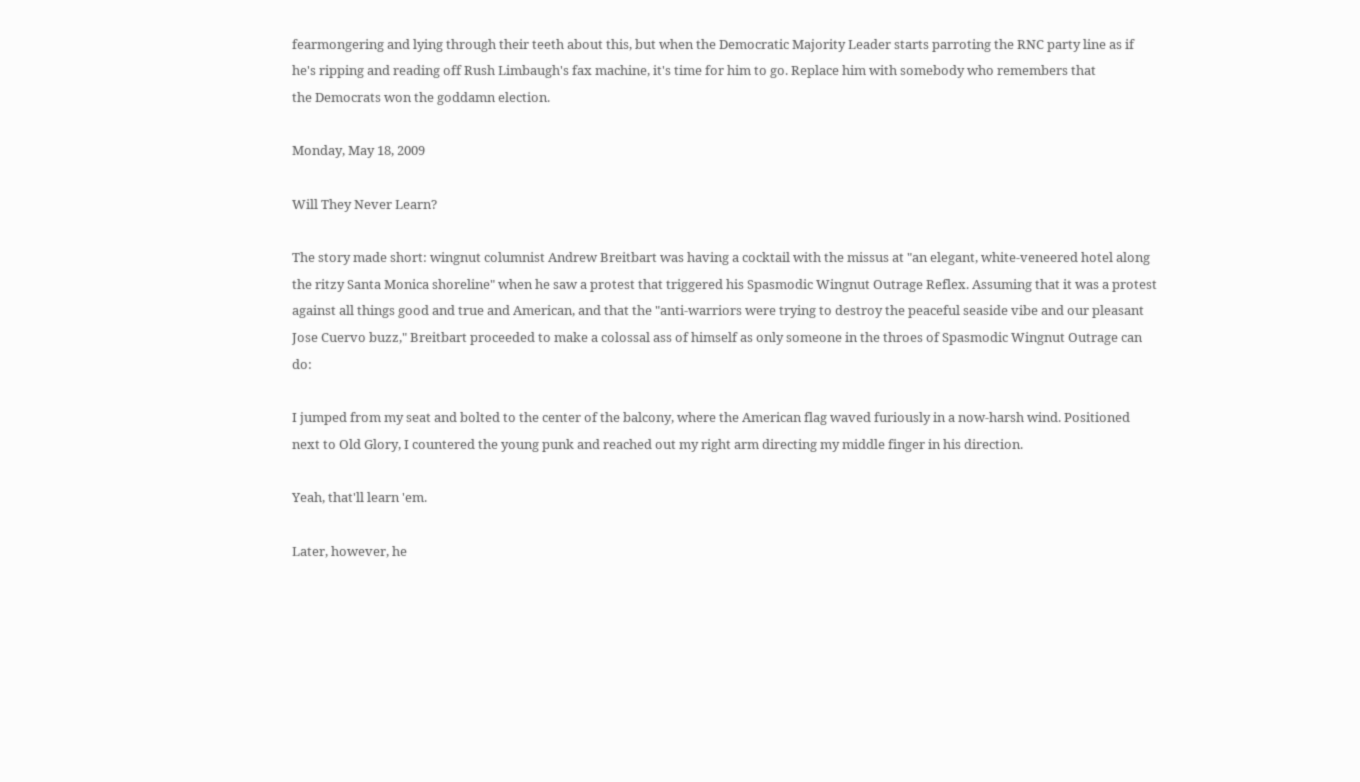fearmongering and lying through their teeth about this, but when the Democratic Majority Leader starts parroting the RNC party line as if he's ripping and reading off Rush Limbaugh's fax machine, it's time for him to go. Replace him with somebody who remembers that
the Democrats won the goddamn election.

Monday, May 18, 2009

Will They Never Learn?

The story made short: wingnut columnist Andrew Breitbart was having a cocktail with the missus at "an elegant, white-veneered hotel along the ritzy Santa Monica shoreline" when he saw a protest that triggered his Spasmodic Wingnut Outrage Reflex. Assuming that it was a protest against all things good and true and American, and that the "anti-warriors were trying to destroy the peaceful seaside vibe and our pleasant Jose Cuervo buzz," Breitbart proceeded to make a colossal ass of himself as only someone in the throes of Spasmodic Wingnut Outrage can do:

I jumped from my seat and bolted to the center of the balcony, where the American flag waved furiously in a now-harsh wind. Positioned next to Old Glory, I countered the young punk and reached out my right arm directing my middle finger in his direction.

Yeah, that'll learn 'em.

Later, however, he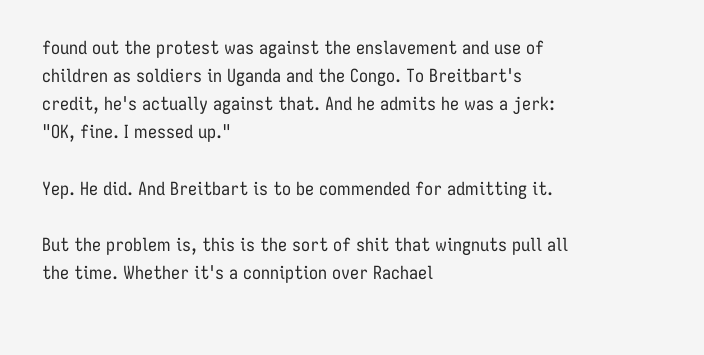found out the protest was against the enslavement and use of children as soldiers in Uganda and the Congo. To Breitbart's credit, he's actually against that. And he admits he was a jerk: "OK, fine. I messed up."

Yep. He did. And Breitbart is to be commended for admitting it.

But the problem is, this is the sort of shit that wingnuts pull all the time. Whether it's a conniption over Rachael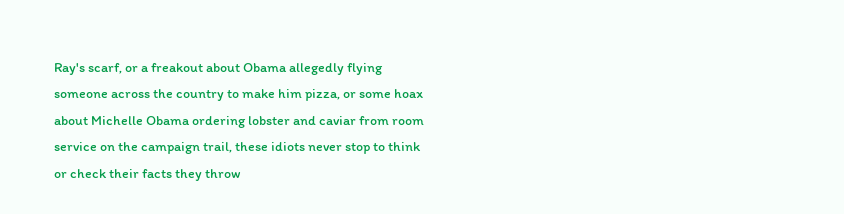Ray's scarf, or a freakout about Obama allegedly flying someone across the country to make him pizza, or some hoax about Michelle Obama ordering lobster and caviar from room service on the campaign trail, these idiots never stop to think or check their facts they throw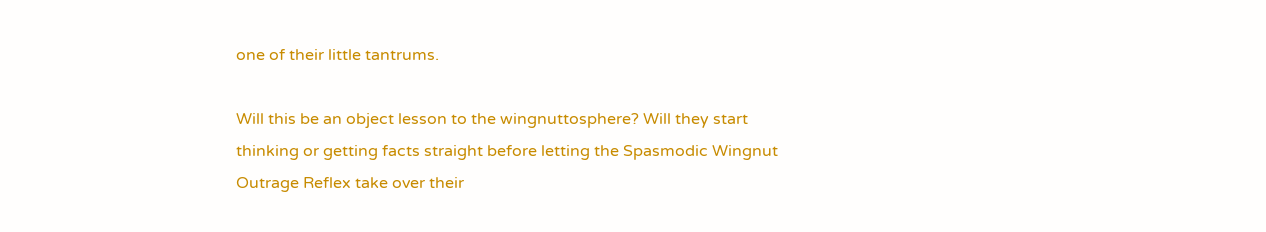one of their little tantrums.

Will this be an object lesson to the wingnuttosphere? Will they start thinking or getting facts straight before letting the Spasmodic Wingnut Outrage Reflex take over their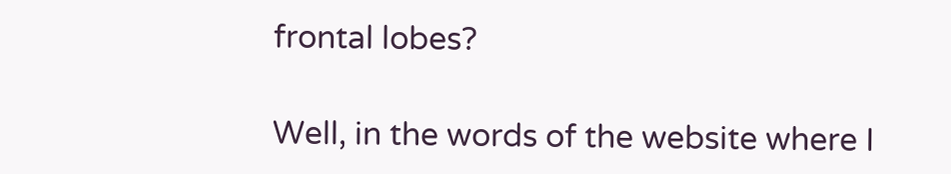frontal lobes?

Well, in the words of the website where I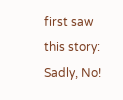first saw this story: Sadly, No!